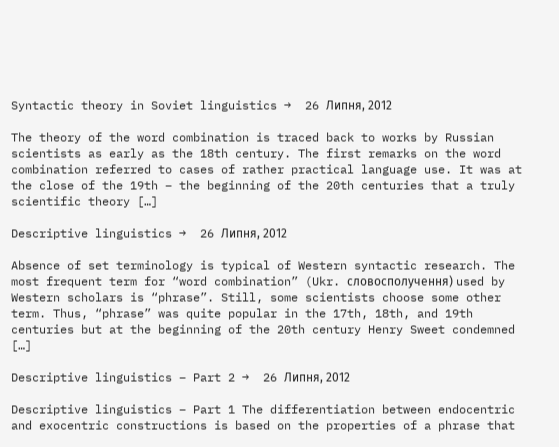Syntactic theory in Soviet linguistics →  26 Липня, 2012

The theory of the word combination is traced back to works by Russian scientists as early as the 18th century. The first remarks on the word combination referred to cases of rather practical language use. It was at the close of the 19th – the beginning of the 20th centuries that a truly scientific theory […]

Descriptive linguistics →  26 Липня, 2012

Absence of set terminology is typical of Western syntactic research. The most frequent term for “word combination” (Ukr. словосполучення) used by Western scholars is “phrase”. Still, some scientists choose some other term. Thus, “phrase” was quite popular in the 17th, 18th, and 19th centuries but at the beginning of the 20th century Henry Sweet condemned […]

Descriptive linguistics – Part 2 →  26 Липня, 2012

Descriptive linguistics – Part 1 The differentiation between endocentric and exocentric constructions is based on the properties of a phrase that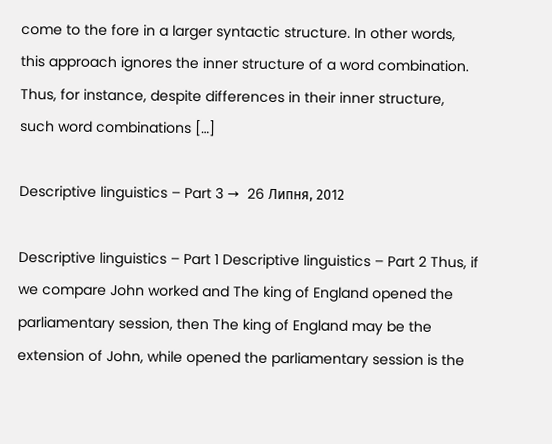come to the fore in a larger syntactic structure. In other words, this approach ignores the inner structure of a word combination. Thus, for instance, despite differences in their inner structure, such word combinations […]

Descriptive linguistics – Part 3 →  26 Липня, 2012

Descriptive linguistics – Part 1 Descriptive linguistics – Part 2 Thus, if we compare John worked and The king of England opened the parliamentary session, then The king of England may be the extension of John, while opened the parliamentary session is the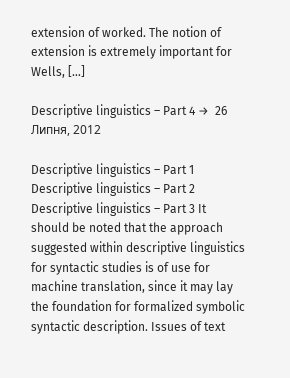extension of worked. The notion of extension is extremely important for Wells, […]

Descriptive linguistics – Part 4 →  26 Липня, 2012

Descriptive linguistics – Part 1 Descriptive linguistics – Part 2 Descriptive linguistics – Part 3 It should be noted that the approach suggested within descriptive linguistics for syntactic studies is of use for machine translation, since it may lay the foundation for formalized symbolic syntactic description. Issues of text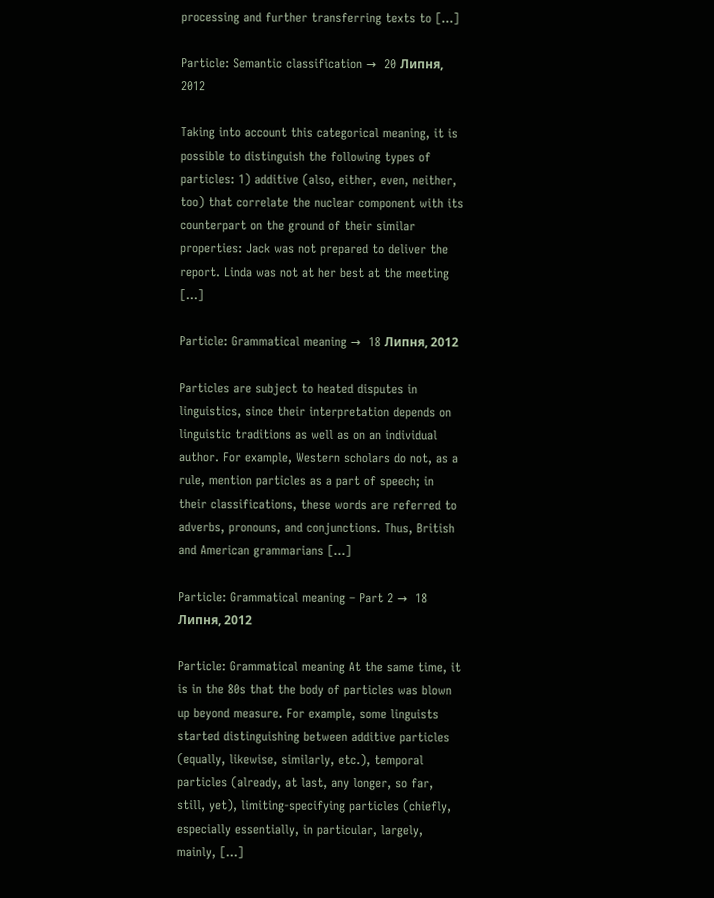processing and further transferring texts to […]

Particle: Semantic classification →  20 Липня, 2012

Taking into account this categorical meaning, it is possible to distinguish the following types of particles: 1) additive (also, either, even, neither, too) that correlate the nuclear component with its counterpart on the ground of their similar properties: Jack was not prepared to deliver the report. Linda was not at her best at the meeting […]

Particle: Grammatical meaning →  18 Липня, 2012

Particles are subject to heated disputes in linguistics, since their interpretation depends on linguistic traditions as well as on an individual author. For example, Western scholars do not, as a rule, mention particles as a part of speech; in their classifications, these words are referred to adverbs, pronouns, and conjunctions. Thus, British and American grammarians […]

Particle: Grammatical meaning – Part 2 →  18 Липня, 2012

Particle: Grammatical meaning At the same time, it is in the 80s that the body of particles was blown up beyond measure. For example, some linguists started distinguishing between additive particles (equally, likewise, similarly, etc.), temporal particles (already, at last, any longer, so far, still, yet), limiting-specifying particles (chiefly, especially essentially, in particular, largely, mainly, […]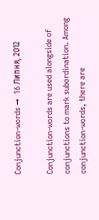Conjunction-words →  16 Липня, 2012

Conjunction-words are used alongside of conjunctions to mark subordination. Among conjunction-words, there are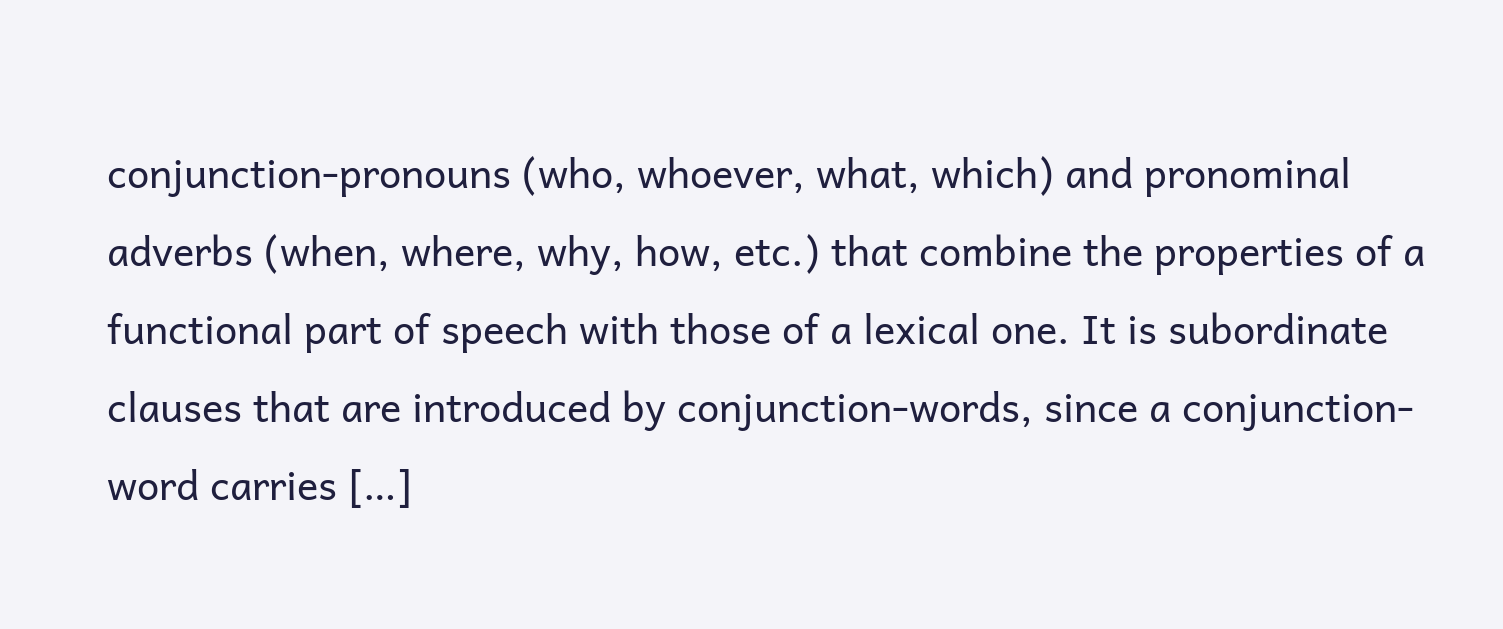conjunction-pronouns (who, whoever, what, which) and pronominal adverbs (when, where, why, how, etc.) that combine the properties of a functional part of speech with those of a lexical one. It is subordinate clauses that are introduced by conjunction-words, since a conjunction-word carries […]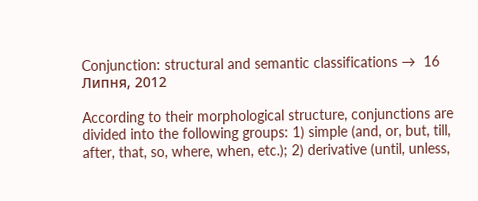Conjunction: structural and semantic classifications →  16 Липня, 2012

According to their morphological structure, conjunctions are divided into the following groups: 1) simple (and, or, but, till, after, that, so, where, when, etc.); 2) derivative (until, unless,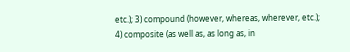etc.); 3) compound (however, whereas, wherever, etc.); 4) composite (as well as, as long as, in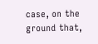case, on the ground that,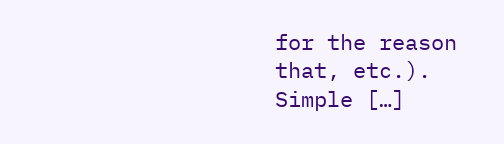for the reason that, etc.). Simple […]